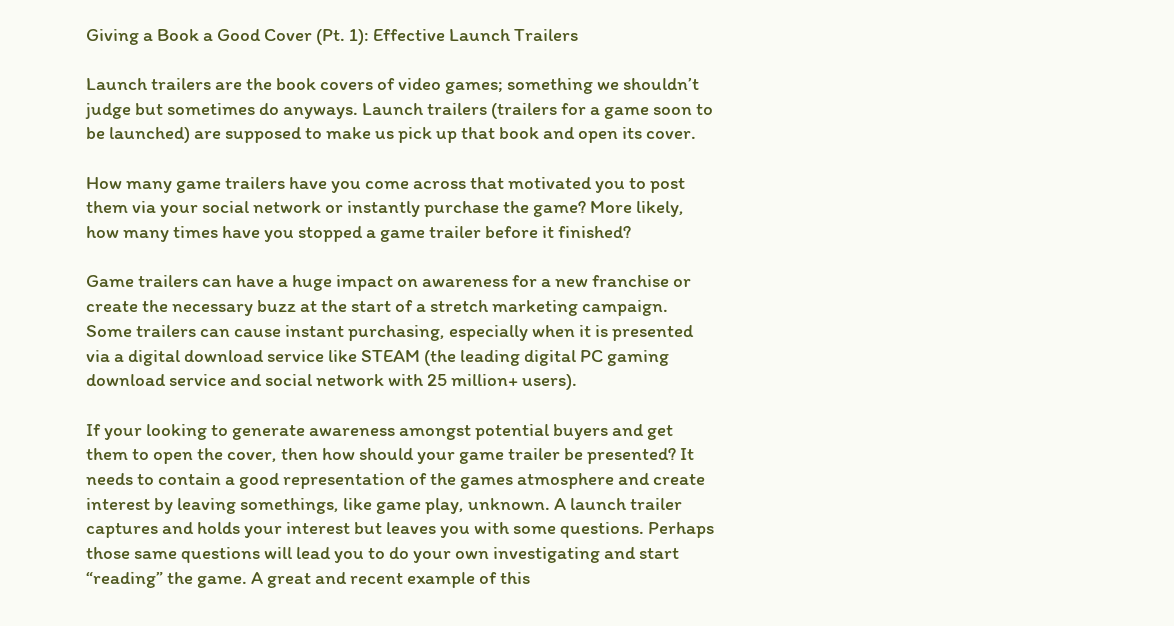Giving a Book a Good Cover (Pt. 1): Effective Launch Trailers

Launch trailers are the book covers of video games; something we shouldn’t judge but sometimes do anyways. Launch trailers (trailers for a game soon to be launched) are supposed to make us pick up that book and open its cover.

How many game trailers have you come across that motivated you to post them via your social network or instantly purchase the game? More likely, how many times have you stopped a game trailer before it finished?

Game trailers can have a huge impact on awareness for a new franchise or create the necessary buzz at the start of a stretch marketing campaign. Some trailers can cause instant purchasing, especially when it is presented via a digital download service like STEAM (the leading digital PC gaming download service and social network with 25 million+ users).

If your looking to generate awareness amongst potential buyers and get them to open the cover, then how should your game trailer be presented? It needs to contain a good representation of the games atmosphere and create interest by leaving somethings, like game play, unknown. A launch trailer captures and holds your interest but leaves you with some questions. Perhaps those same questions will lead you to do your own investigating and start “reading” the game. A great and recent example of this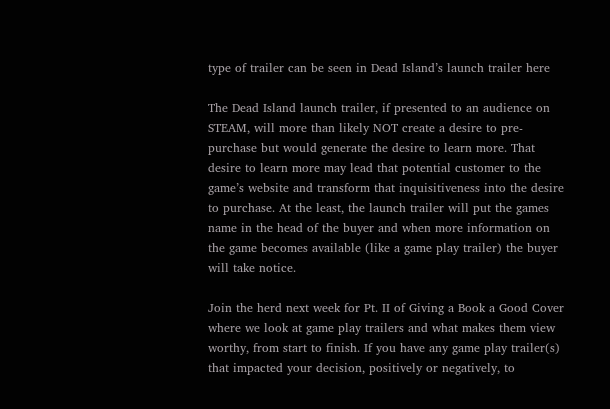type of trailer can be seen in Dead Island’s launch trailer here

The Dead Island launch trailer, if presented to an audience on STEAM, will more than likely NOT create a desire to pre-purchase but would generate the desire to learn more. That desire to learn more may lead that potential customer to the game’s website and transform that inquisitiveness into the desire to purchase. At the least, the launch trailer will put the games name in the head of the buyer and when more information on the game becomes available (like a game play trailer) the buyer will take notice.

Join the herd next week for Pt. II of Giving a Book a Good Cover where we look at game play trailers and what makes them view worthy, from start to finish. If you have any game play trailer(s) that impacted your decision, positively or negatively, to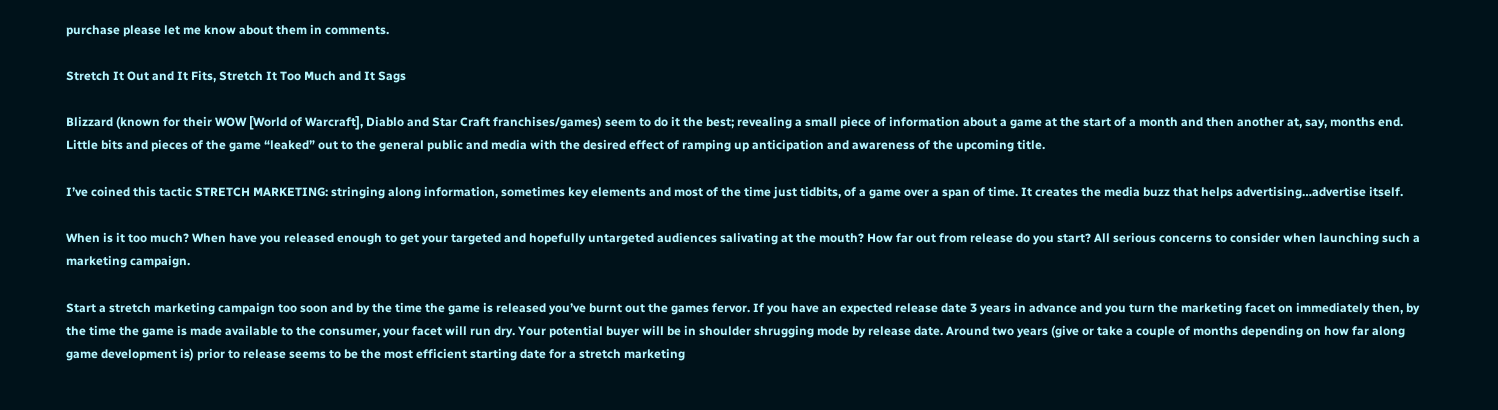purchase please let me know about them in comments.

Stretch It Out and It Fits, Stretch It Too Much and It Sags

Blizzard (known for their WOW [World of Warcraft], Diablo and Star Craft franchises/games) seem to do it the best; revealing a small piece of information about a game at the start of a month and then another at, say, months end. Little bits and pieces of the game “leaked” out to the general public and media with the desired effect of ramping up anticipation and awareness of the upcoming title.

I’ve coined this tactic STRETCH MARKETING: stringing along information, sometimes key elements and most of the time just tidbits, of a game over a span of time. It creates the media buzz that helps advertising…advertise itself.

When is it too much? When have you released enough to get your targeted and hopefully untargeted audiences salivating at the mouth? How far out from release do you start? All serious concerns to consider when launching such a marketing campaign.

Start a stretch marketing campaign too soon and by the time the game is released you’ve burnt out the games fervor. If you have an expected release date 3 years in advance and you turn the marketing facet on immediately then, by the time the game is made available to the consumer, your facet will run dry. Your potential buyer will be in shoulder shrugging mode by release date. Around two years (give or take a couple of months depending on how far along game development is) prior to release seems to be the most efficient starting date for a stretch marketing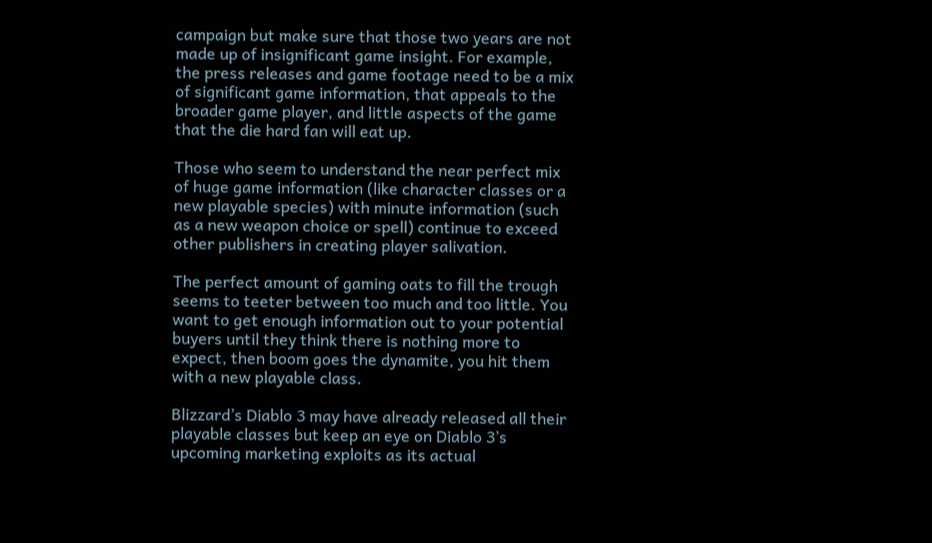campaign but make sure that those two years are not made up of insignificant game insight. For example, the press releases and game footage need to be a mix of significant game information, that appeals to the broader game player, and little aspects of the game that the die hard fan will eat up.

Those who seem to understand the near perfect mix of huge game information (like character classes or a new playable species) with minute information (such as a new weapon choice or spell) continue to exceed other publishers in creating player salivation.

The perfect amount of gaming oats to fill the trough seems to teeter between too much and too little. You want to get enough information out to your potential buyers until they think there is nothing more to expect, then boom goes the dynamite, you hit them with a new playable class.

Blizzard’s Diablo 3 may have already released all their playable classes but keep an eye on Diablo 3’s upcoming marketing exploits as its actual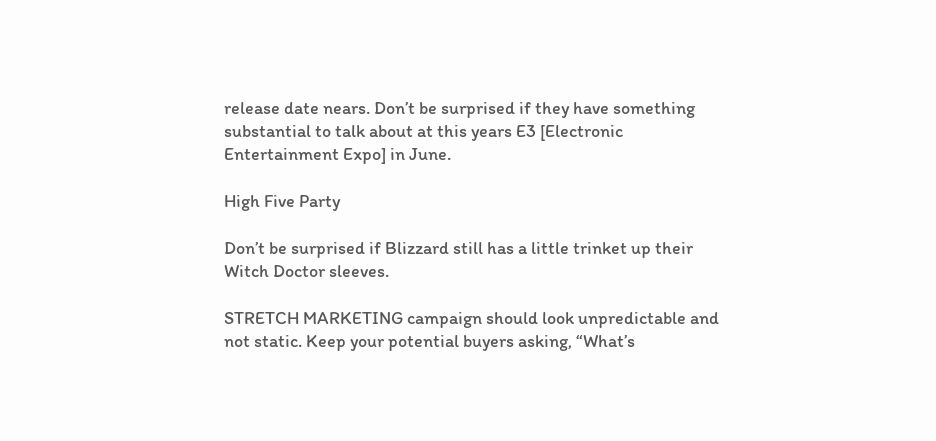release date nears. Don’t be surprised if they have something substantial to talk about at this years E3 [Electronic Entertainment Expo] in June.

High Five Party

Don’t be surprised if Blizzard still has a little trinket up their Witch Doctor sleeves.

STRETCH MARKETING campaign should look unpredictable and not static. Keep your potential buyers asking, “What’s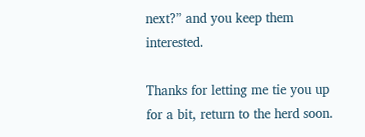next?” and you keep them interested.

Thanks for letting me tie you up for a bit, return to the herd soon.